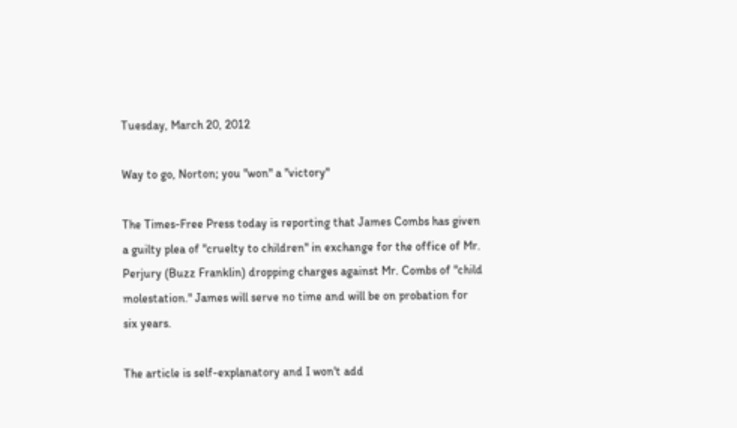Tuesday, March 20, 2012

Way to go, Norton; you "won" a "victory"

The Times-Free Press today is reporting that James Combs has given a guilty plea of "cruelty to children" in exchange for the office of Mr. Perjury (Buzz Franklin) dropping charges against Mr. Combs of "child molestation." James will serve no time and will be on probation for six years.

The article is self-explanatory and I won't add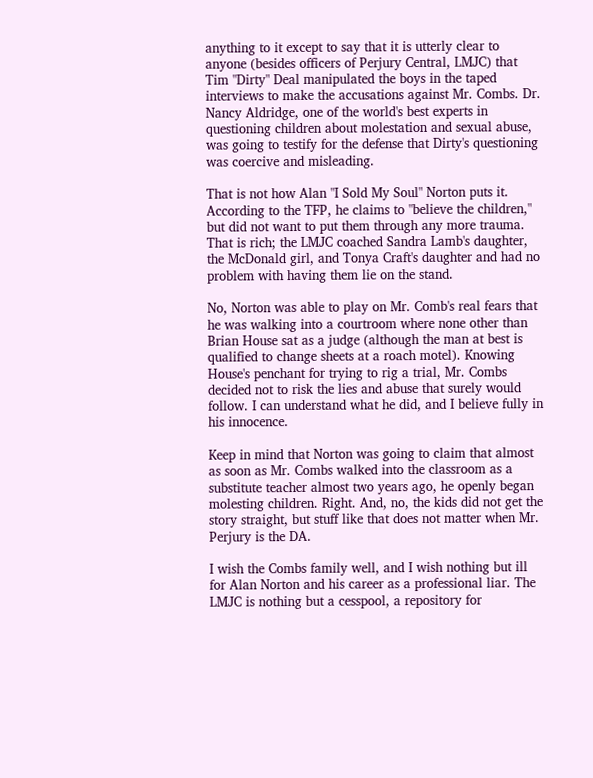anything to it except to say that it is utterly clear to anyone (besides officers of Perjury Central, LMJC) that Tim "Dirty" Deal manipulated the boys in the taped interviews to make the accusations against Mr. Combs. Dr. Nancy Aldridge, one of the world's best experts in questioning children about molestation and sexual abuse, was going to testify for the defense that Dirty's questioning was coercive and misleading.

That is not how Alan "I Sold My Soul" Norton puts it. According to the TFP, he claims to "believe the children," but did not want to put them through any more trauma. That is rich; the LMJC coached Sandra Lamb's daughter, the McDonald girl, and Tonya Craft's daughter and had no problem with having them lie on the stand.

No, Norton was able to play on Mr. Comb's real fears that he was walking into a courtroom where none other than Brian House sat as a judge (although the man at best is qualified to change sheets at a roach motel). Knowing House's penchant for trying to rig a trial, Mr. Combs decided not to risk the lies and abuse that surely would follow. I can understand what he did, and I believe fully in his innocence.

Keep in mind that Norton was going to claim that almost as soon as Mr. Combs walked into the classroom as a substitute teacher almost two years ago, he openly began molesting children. Right. And, no, the kids did not get the story straight, but stuff like that does not matter when Mr. Perjury is the DA.

I wish the Combs family well, and I wish nothing but ill for Alan Norton and his career as a professional liar. The LMJC is nothing but a cesspool, a repository for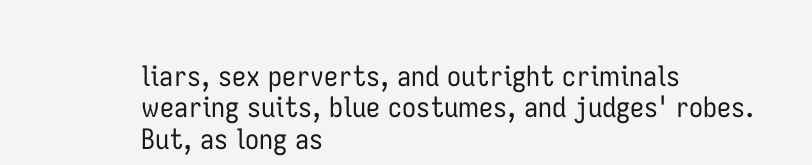liars, sex perverts, and outright criminals wearing suits, blue costumes, and judges' robes. But, as long as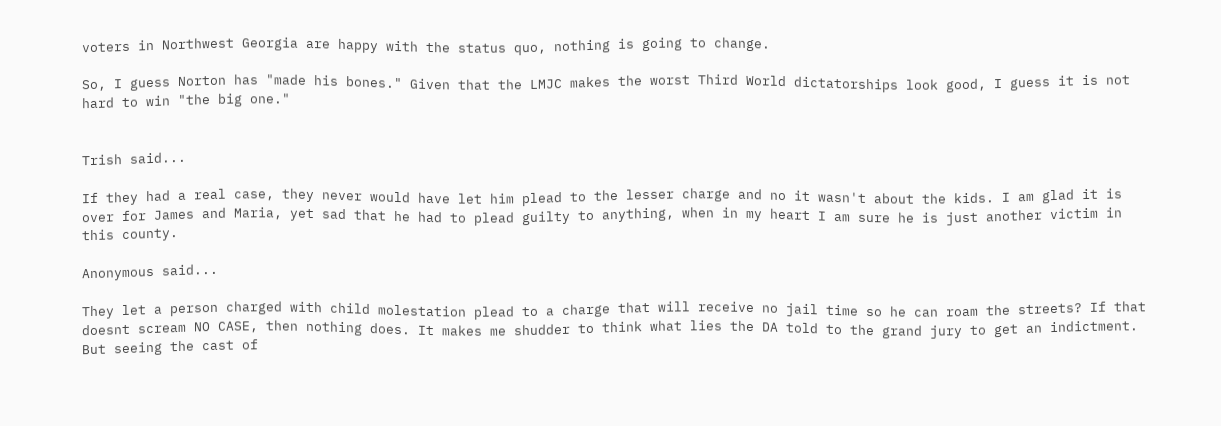voters in Northwest Georgia are happy with the status quo, nothing is going to change.

So, I guess Norton has "made his bones." Given that the LMJC makes the worst Third World dictatorships look good, I guess it is not hard to win "the big one."


Trish said...

If they had a real case, they never would have let him plead to the lesser charge and no it wasn't about the kids. I am glad it is over for James and Maria, yet sad that he had to plead guilty to anything, when in my heart I am sure he is just another victim in this county.

Anonymous said...

They let a person charged with child molestation plead to a charge that will receive no jail time so he can roam the streets? If that doesnt scream NO CASE, then nothing does. It makes me shudder to think what lies the DA told to the grand jury to get an indictment. But seeing the cast of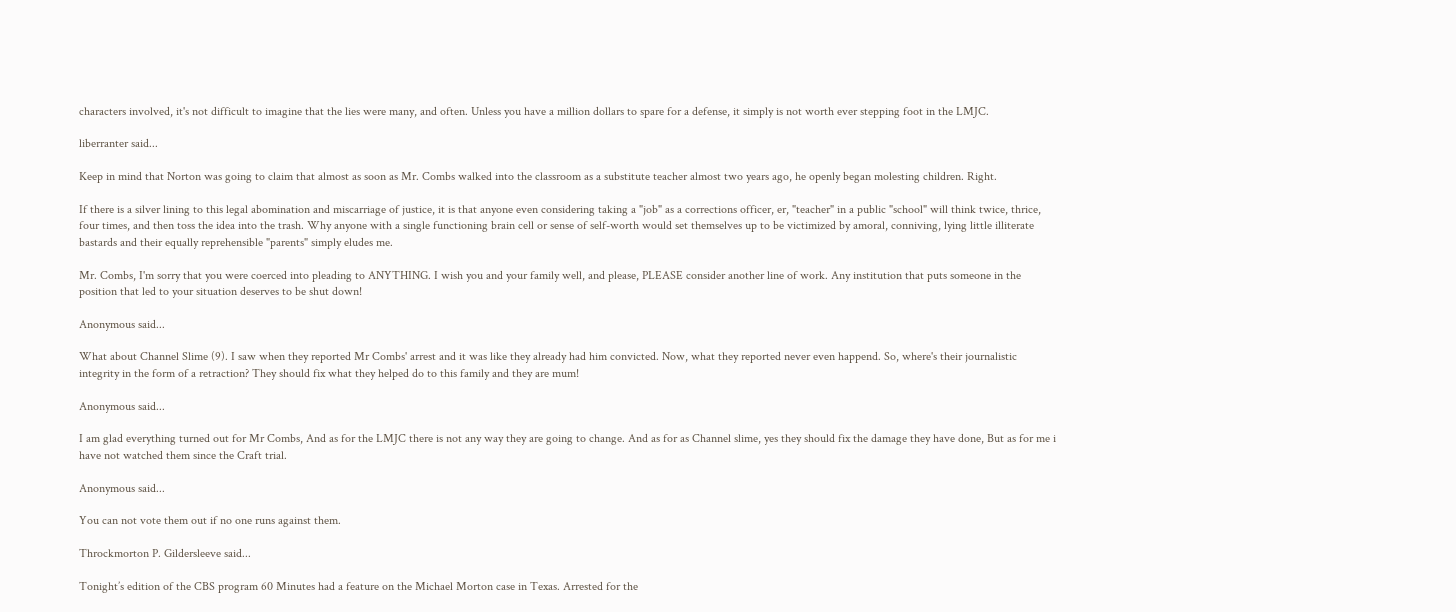characters involved, it's not difficult to imagine that the lies were many, and often. Unless you have a million dollars to spare for a defense, it simply is not worth ever stepping foot in the LMJC.

liberranter said...

Keep in mind that Norton was going to claim that almost as soon as Mr. Combs walked into the classroom as a substitute teacher almost two years ago, he openly began molesting children. Right.

If there is a silver lining to this legal abomination and miscarriage of justice, it is that anyone even considering taking a "job" as a corrections officer, er, "teacher" in a public "school" will think twice, thrice, four times, and then toss the idea into the trash. Why anyone with a single functioning brain cell or sense of self-worth would set themselves up to be victimized by amoral, conniving, lying little illiterate bastards and their equally reprehensible "parents" simply eludes me.

Mr. Combs, I'm sorry that you were coerced into pleading to ANYTHING. I wish you and your family well, and please, PLEASE consider another line of work. Any institution that puts someone in the position that led to your situation deserves to be shut down!

Anonymous said...

What about Channel Slime (9). I saw when they reported Mr Combs' arrest and it was like they already had him convicted. Now, what they reported never even happend. So, where's their journalistic integrity in the form of a retraction? They should fix what they helped do to this family and they are mum!

Anonymous said...

I am glad everything turned out for Mr Combs, And as for the LMJC there is not any way they are going to change. And as for as Channel slime, yes they should fix the damage they have done, But as for me i have not watched them since the Craft trial.

Anonymous said...

You can not vote them out if no one runs against them.

Throckmorton P. Gildersleeve said...

Tonight’s edition of the CBS program 60 Minutes had a feature on the Michael Morton case in Texas. Arrested for the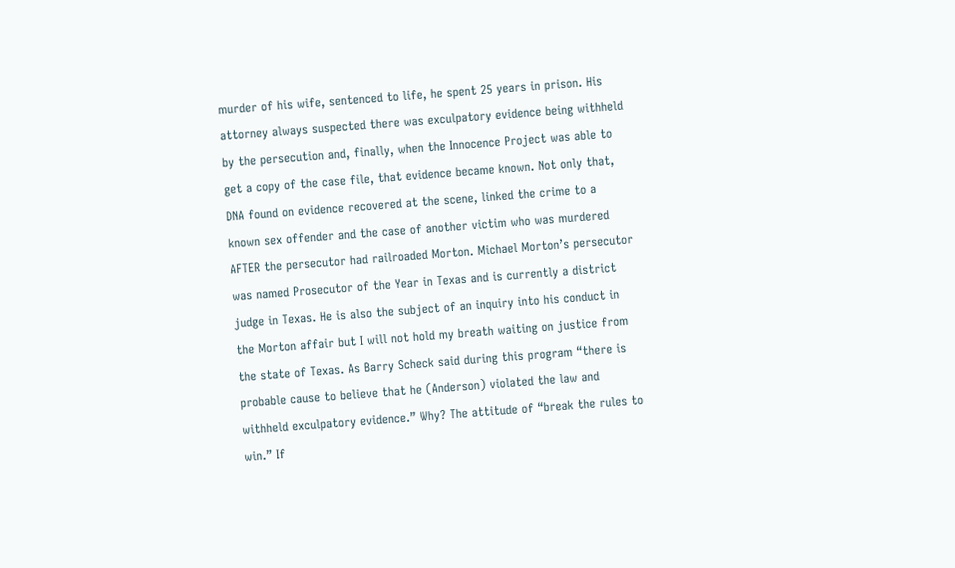murder of his wife, sentenced to life, he spent 25 years in prison. His attorney always suspected there was exculpatory evidence being withheld by the persecution and, finally, when the Innocence Project was able to get a copy of the case file, that evidence became known. Not only that, DNA found on evidence recovered at the scene, linked the crime to a known sex offender and the case of another victim who was murdered AFTER the persecutor had railroaded Morton. Michael Morton’s persecutor was named Prosecutor of the Year in Texas and is currently a district judge in Texas. He is also the subject of an inquiry into his conduct in the Morton affair but I will not hold my breath waiting on justice from the state of Texas. As Barry Scheck said during this program “there is probable cause to believe that he (Anderson) violated the law and withheld exculpatory evidence.” Why? The attitude of “break the rules to win.” If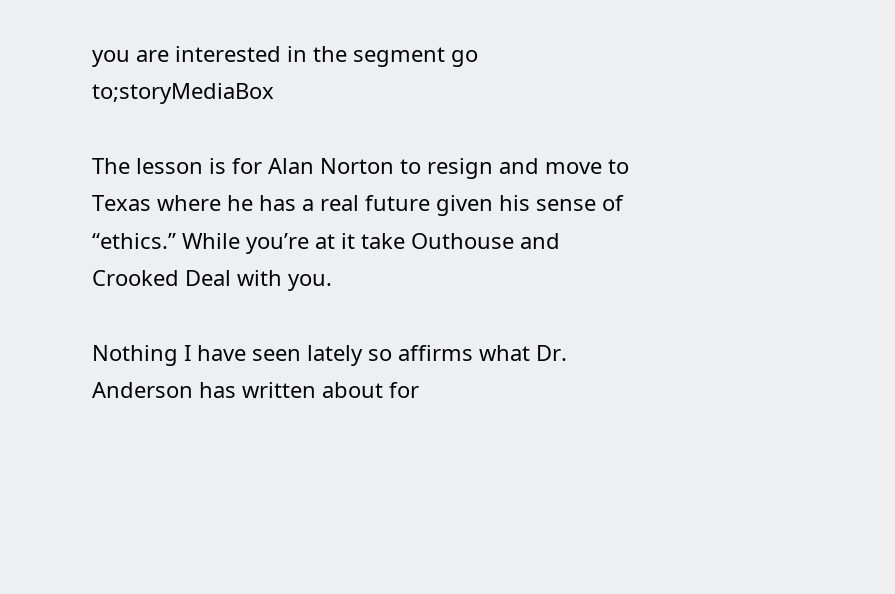you are interested in the segment go to;storyMediaBox

The lesson is for Alan Norton to resign and move to Texas where he has a real future given his sense of “ethics.” While you’re at it take Outhouse and Crooked Deal with you.

Nothing I have seen lately so affirms what Dr. Anderson has written about for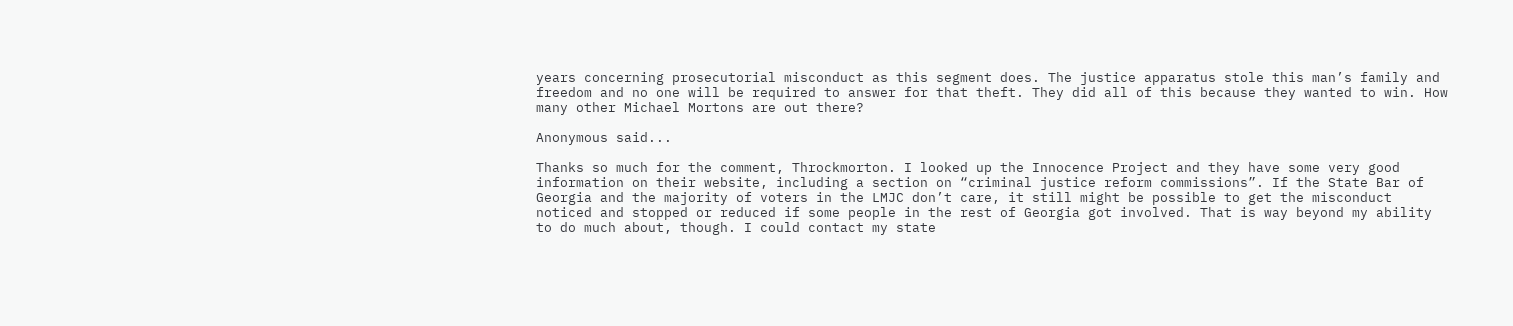years concerning prosecutorial misconduct as this segment does. The justice apparatus stole this man’s family and freedom and no one will be required to answer for that theft. They did all of this because they wanted to win. How many other Michael Mortons are out there?

Anonymous said...

Thanks so much for the comment, Throckmorton. I looked up the Innocence Project and they have some very good information on their website, including a section on “criminal justice reform commissions”. If the State Bar of Georgia and the majority of voters in the LMJC don’t care, it still might be possible to get the misconduct noticed and stopped or reduced if some people in the rest of Georgia got involved. That is way beyond my ability to do much about, though. I could contact my state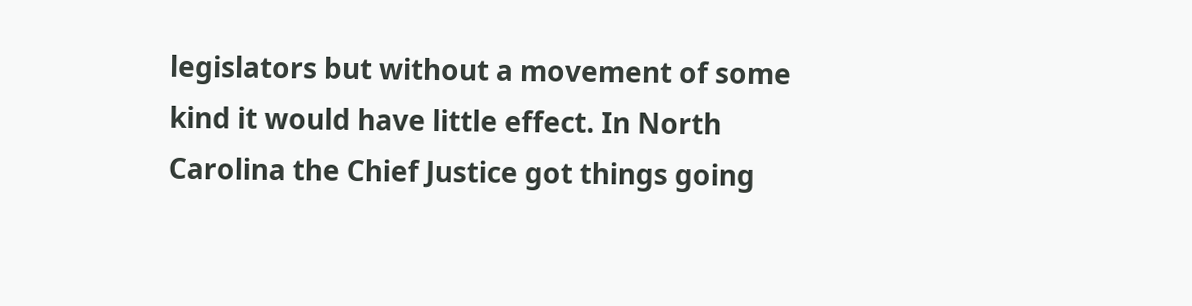legislators but without a movement of some kind it would have little effect. In North Carolina the Chief Justice got things going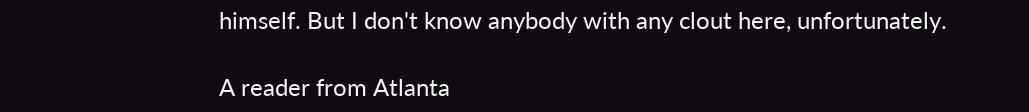himself. But I don't know anybody with any clout here, unfortunately.

A reader from Atlanta